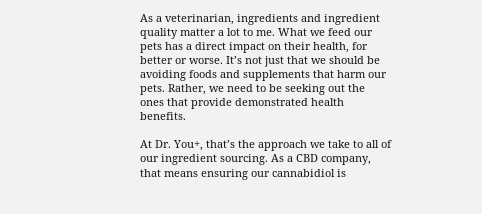As a veterinarian, ingredients and ingredient quality matter a lot to me. What we feed our pets has a direct impact on their health, for better or worse. It’s not just that we should be avoiding foods and supplements that harm our pets. Rather, we need to be seeking out the ones that provide demonstrated health benefits.

At Dr. You+, that’s the approach we take to all of our ingredient sourcing. As a CBD company, that means ensuring our cannabidiol is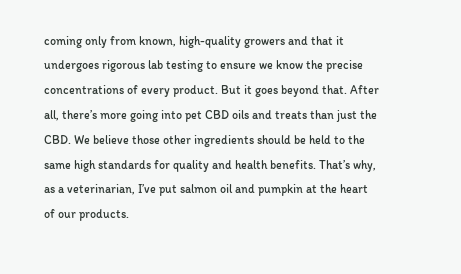coming only from known, high-quality growers and that it undergoes rigorous lab testing to ensure we know the precise concentrations of every product. But it goes beyond that. After all, there’s more going into pet CBD oils and treats than just the CBD. We believe those other ingredients should be held to the same high standards for quality and health benefits. That’s why, as a veterinarian, I’ve put salmon oil and pumpkin at the heart of our products.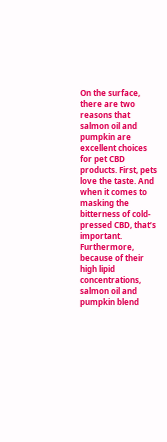On the surface, there are two reasons that salmon oil and pumpkin are excellent choices for pet CBD products. First, pets love the taste. And when it comes to masking the bitterness of cold-pressed CBD, that’s important. Furthermore, because of their high lipid concentrations, salmon oil and pumpkin blend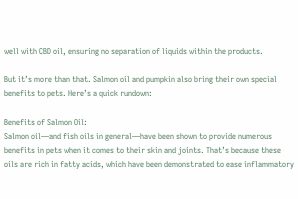well with CBD oil, ensuring no separation of liquids within the products.

But it’s more than that. Salmon oil and pumpkin also bring their own special benefits to pets. Here’s a quick rundown:

Benefits of Salmon Oil:
Salmon oil—and fish oils in general—have been shown to provide numerous benefits in pets when it comes to their skin and joints. That’s because these oils are rich in fatty acids, which have been demonstrated to ease inflammatory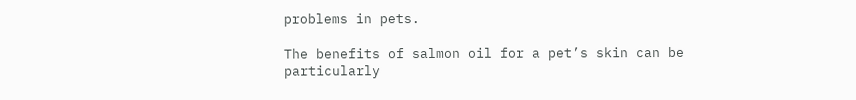problems in pets.

The benefits of salmon oil for a pet’s skin can be particularly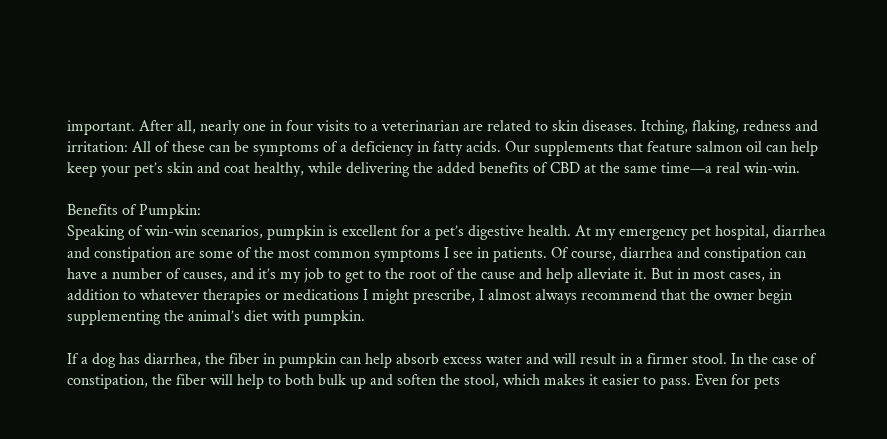important. After all, nearly one in four visits to a veterinarian are related to skin diseases. Itching, flaking, redness and irritation: All of these can be symptoms of a deficiency in fatty acids. Our supplements that feature salmon oil can help keep your pet’s skin and coat healthy, while delivering the added benefits of CBD at the same time—a real win-win.

Benefits of Pumpkin:
Speaking of win-win scenarios, pumpkin is excellent for a pet’s digestive health. At my emergency pet hospital, diarrhea and constipation are some of the most common symptoms I see in patients. Of course, diarrhea and constipation can have a number of causes, and it’s my job to get to the root of the cause and help alleviate it. But in most cases, in addition to whatever therapies or medications I might prescribe, I almost always recommend that the owner begin supplementing the animal’s diet with pumpkin.

If a dog has diarrhea, the fiber in pumpkin can help absorb excess water and will result in a firmer stool. In the case of constipation, the fiber will help to both bulk up and soften the stool, which makes it easier to pass. Even for pets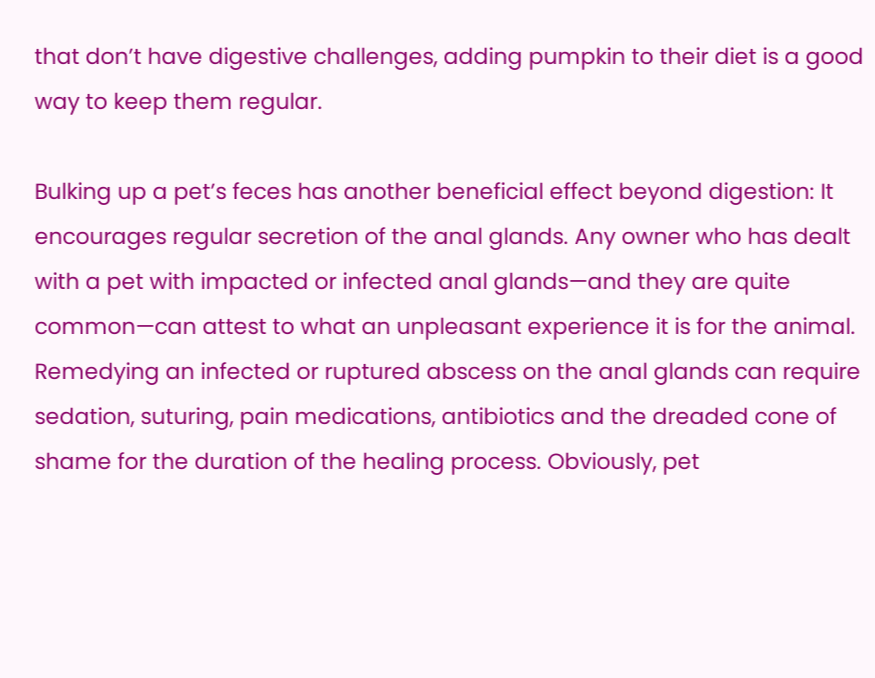that don’t have digestive challenges, adding pumpkin to their diet is a good way to keep them regular.

Bulking up a pet’s feces has another beneficial effect beyond digestion: It encourages regular secretion of the anal glands. Any owner who has dealt with a pet with impacted or infected anal glands—and they are quite common—can attest to what an unpleasant experience it is for the animal. Remedying an infected or ruptured abscess on the anal glands can require sedation, suturing, pain medications, antibiotics and the dreaded cone of shame for the duration of the healing process. Obviously, pet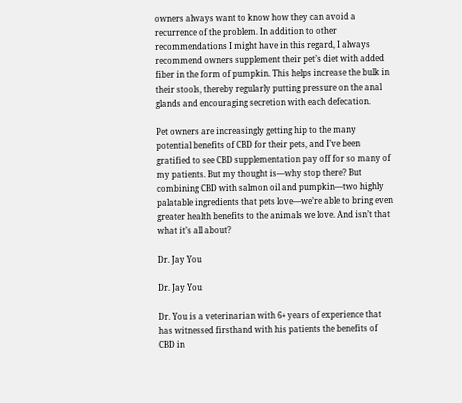owners always want to know how they can avoid a recurrence of the problem. In addition to other recommendations I might have in this regard, I always recommend owners supplement their pet’s diet with added fiber in the form of pumpkin. This helps increase the bulk in their stools, thereby regularly putting pressure on the anal glands and encouraging secretion with each defecation.

Pet owners are increasingly getting hip to the many potential benefits of CBD for their pets, and I’ve been gratified to see CBD supplementation pay off for so many of my patients. But my thought is—why stop there? But combining CBD with salmon oil and pumpkin—two highly palatable ingredients that pets love—we’re able to bring even greater health benefits to the animals we love. And isn’t that what it’s all about?

Dr. Jay You

Dr. Jay You

Dr. You is a veterinarian with 6+ years of experience that has witnessed firsthand with his patients the benefits of CBD in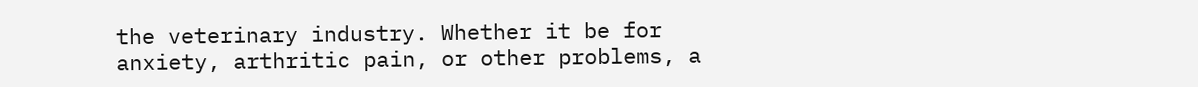the veterinary industry. Whether it be for anxiety, arthritic pain, or other problems, a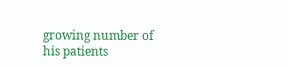growing number of his patients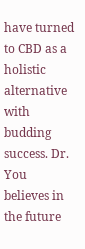have turned to CBD as a holistic alternative with budding success. Dr. You believes in the future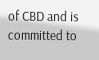of CBD and is committed to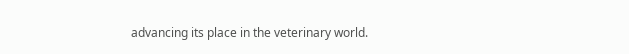advancing its place in the veterinary world.